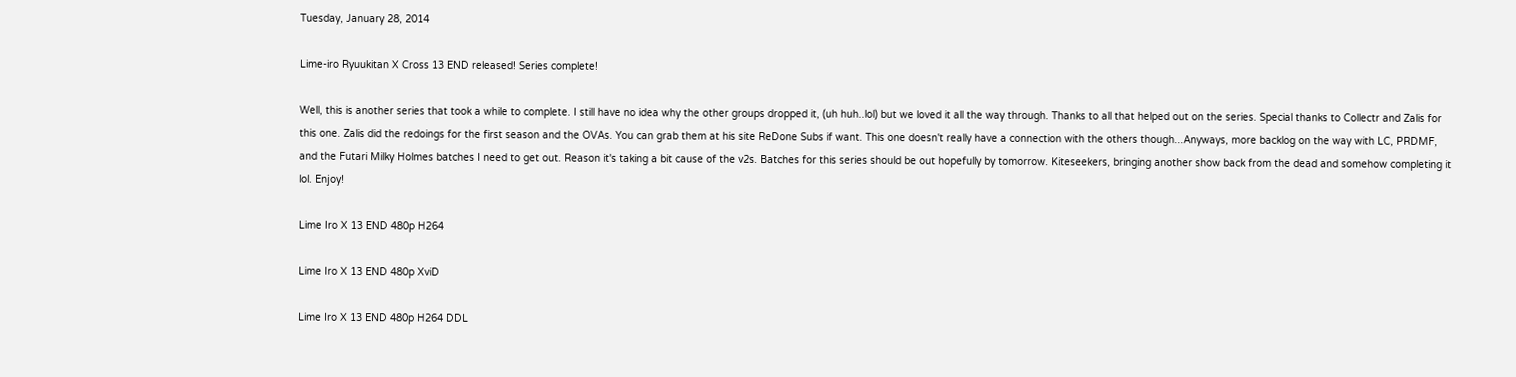Tuesday, January 28, 2014

Lime-iro Ryuukitan X Cross 13 END released! Series complete!

Well, this is another series that took a while to complete. I still have no idea why the other groups dropped it, (uh huh..lol) but we loved it all the way through. Thanks to all that helped out on the series. Special thanks to Collectr and Zalis for this one. Zalis did the redoings for the first season and the OVAs. You can grab them at his site ReDone Subs if want. This one doesn't really have a connection with the others though...Anyways, more backlog on the way with LC, PRDMF, and the Futari Milky Holmes batches I need to get out. Reason it's taking a bit cause of the v2s. Batches for this series should be out hopefully by tomorrow. Kiteseekers, bringing another show back from the dead and somehow completing it lol. Enjoy!

Lime Iro X 13 END 480p H264

Lime Iro X 13 END 480p XviD

Lime Iro X 13 END 480p H264 DDL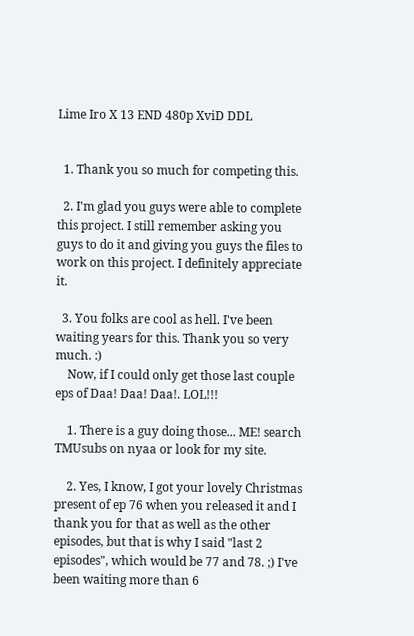Lime Iro X 13 END 480p XviD DDL


  1. Thank you so much for competing this.

  2. I'm glad you guys were able to complete this project. I still remember asking you guys to do it and giving you guys the files to work on this project. I definitely appreciate it.

  3. You folks are cool as hell. I've been waiting years for this. Thank you so very much. :)
    Now, if I could only get those last couple eps of Daa! Daa! Daa!. LOL!!!

    1. There is a guy doing those... ME! search TMUsubs on nyaa or look for my site.

    2. Yes, I know, I got your lovely Christmas present of ep 76 when you released it and I thank you for that as well as the other episodes, but that is why I said "last 2 episodes", which would be 77 and 78. ;) I've been waiting more than 6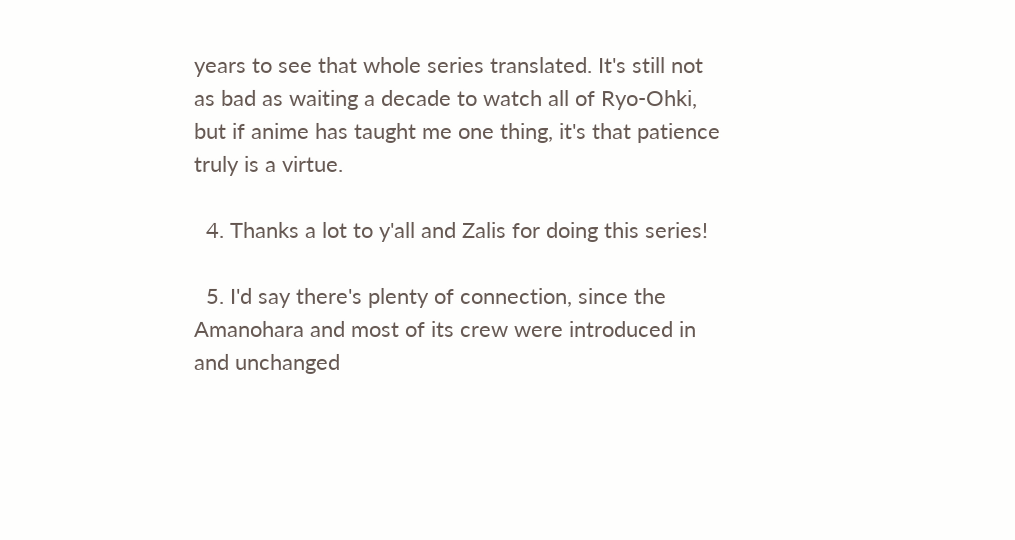years to see that whole series translated. It's still not as bad as waiting a decade to watch all of Ryo-Ohki, but if anime has taught me one thing, it's that patience truly is a virtue.

  4. Thanks a lot to y'all and Zalis for doing this series!

  5. I'd say there's plenty of connection, since the Amanohara and most of its crew were introduced in and unchanged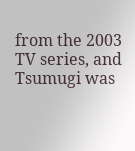from the 2003 TV series, and Tsumugi was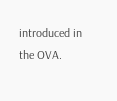introduced in the OVA.